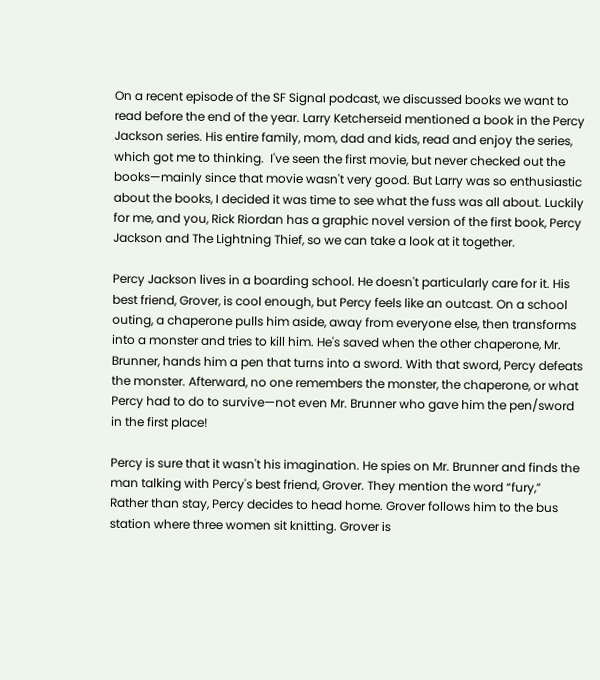On a recent episode of the SF Signal podcast, we discussed books we want to read before the end of the year. Larry Ketcherseid mentioned a book in the Percy Jackson series. His entire family, mom, dad and kids, read and enjoy the series, which got me to thinking.  I've seen the first movie, but never checked out the books—mainly since that movie wasn't very good. But Larry was so enthusiastic about the books, I decided it was time to see what the fuss was all about. Luckily for me, and you, Rick Riordan has a graphic novel version of the first book, Percy Jackson and The Lightning Thief, so we can take a look at it together.

Percy Jackson lives in a boarding school. He doesn't particularly care for it. His best friend, Grover, is cool enough, but Percy feels like an outcast. On a school outing, a chaperone pulls him aside, away from everyone else, then transforms into a monster and tries to kill him. He's saved when the other chaperone, Mr. Brunner, hands him a pen that turns into a sword. With that sword, Percy defeats the monster. Afterward, no one remembers the monster, the chaperone, or what Percy had to do to survive—not even Mr. Brunner who gave him the pen/sword in the first place!

Percy is sure that it wasn't his imagination. He spies on Mr. Brunner and finds the man talking with Percy's best friend, Grover. They mention the word “fury,” Rather than stay, Percy decides to head home. Grover follows him to the bus station where three women sit knitting. Grover is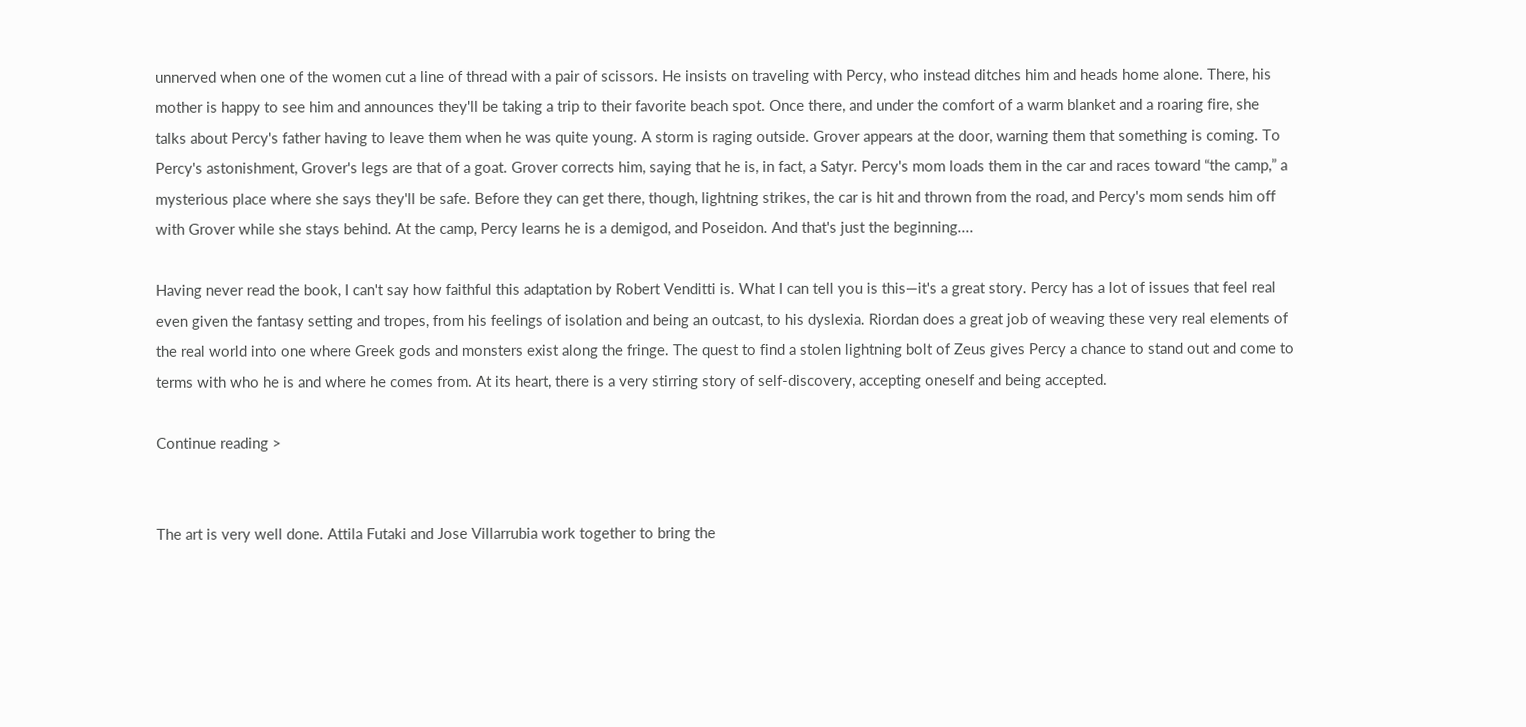unnerved when one of the women cut a line of thread with a pair of scissors. He insists on traveling with Percy, who instead ditches him and heads home alone. There, his mother is happy to see him and announces they'll be taking a trip to their favorite beach spot. Once there, and under the comfort of a warm blanket and a roaring fire, she talks about Percy's father having to leave them when he was quite young. A storm is raging outside. Grover appears at the door, warning them that something is coming. To Percy's astonishment, Grover's legs are that of a goat. Grover corrects him, saying that he is, in fact, a Satyr. Percy's mom loads them in the car and races toward “the camp,” a mysterious place where she says they'll be safe. Before they can get there, though, lightning strikes, the car is hit and thrown from the road, and Percy's mom sends him off with Grover while she stays behind. At the camp, Percy learns he is a demigod, and Poseidon. And that's just the beginning....

Having never read the book, I can't say how faithful this adaptation by Robert Venditti is. What I can tell you is this—it's a great story. Percy has a lot of issues that feel real even given the fantasy setting and tropes, from his feelings of isolation and being an outcast, to his dyslexia. Riordan does a great job of weaving these very real elements of the real world into one where Greek gods and monsters exist along the fringe. The quest to find a stolen lightning bolt of Zeus gives Percy a chance to stand out and come to terms with who he is and where he comes from. At its heart, there is a very stirring story of self-discovery, accepting oneself and being accepted.

Continue reading >


The art is very well done. Attila Futaki and Jose Villarrubia work together to bring the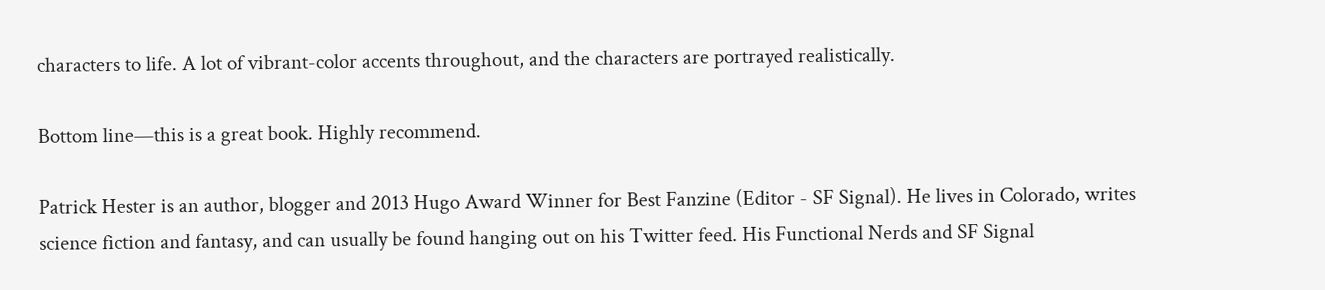characters to life. A lot of vibrant-color accents throughout, and the characters are portrayed realistically.

Bottom line—this is a great book. Highly recommend.

Patrick Hester is an author, blogger and 2013 Hugo Award Winner for Best Fanzine (Editor - SF Signal). He lives in Colorado, writes science fiction and fantasy, and can usually be found hanging out on his Twitter feed. His Functional Nerds and SF Signal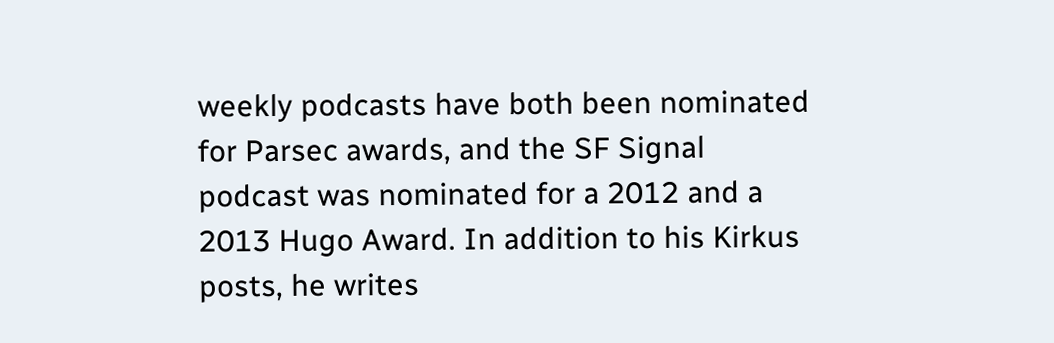weekly podcasts have both been nominated for Parsec awards, and the SF Signal podcast was nominated for a 2012 and a 2013 Hugo Award. In addition to his Kirkus posts, he writes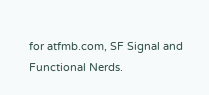for atfmb.com, SF Signal and Functional Nerds.